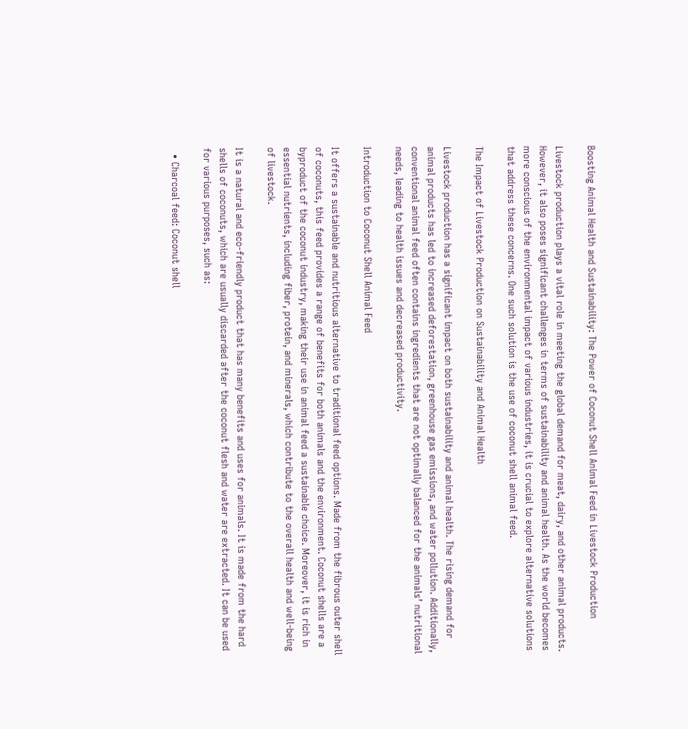Boosting Animal Health and Sustainability: The Power of Coconut Shell Animal Feed in Livestock Production

Livestock production plays a vital role in meeting the global demand for meat, dairy, and other animal products. However, it also poses significant challenges in terms of sustainability and animal health. As the world becomes more conscious of the environmental impact of various industries, it is crucial to explore alternative solutions that address these concerns. One such solution is the use of coconut shell animal feed.

The Impact of Livestock Production on Sustainability and Animal Health

Livestock production has a significant impact on both sustainability and animal health. The rising demand for animal products has led to increased deforestation, greenhouse gas emissions, and water pollution. Additionally, conventional animal feed often contains ingredients that are not optimally balanced for the animals’ nutritional needs, leading to health issues and decreased productivity.

Introduction to Coconut Shell Animal Feed

It offers a sustainable and nutritious alternative to traditional feed options. Made from the fibrous outer shell of coconuts, this feed provides a range of benefits for both animals and the environment. Coconut shells are a byproduct of the coconut industry, making their use in animal feed a sustainable choice. Moreover, it is rich in essential nutrients, including fiber, protein, and minerals, which contribute to the overall health and well-being of livestock.

It is a natural and eco-friendly product that has many benefits and uses for animals. It is made from the hard shells of coconuts, which are usually discarded after the coconut flesh and water are extracted. It can be used for various purposes, such as:

  • Charcoal feed: Coconut shell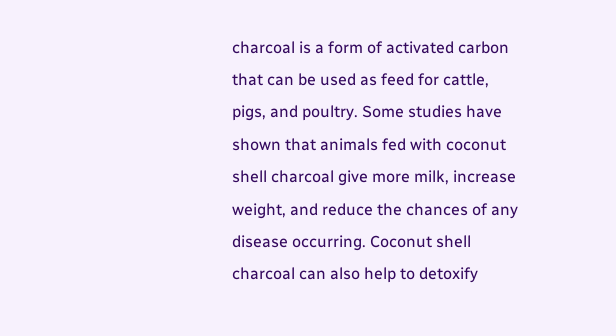charcoal is a form of activated carbon that can be used as feed for cattle, pigs, and poultry. Some studies have shown that animals fed with coconut shell charcoal give more milk, increase weight, and reduce the chances of any disease occurring. Coconut shell charcoal can also help to detoxify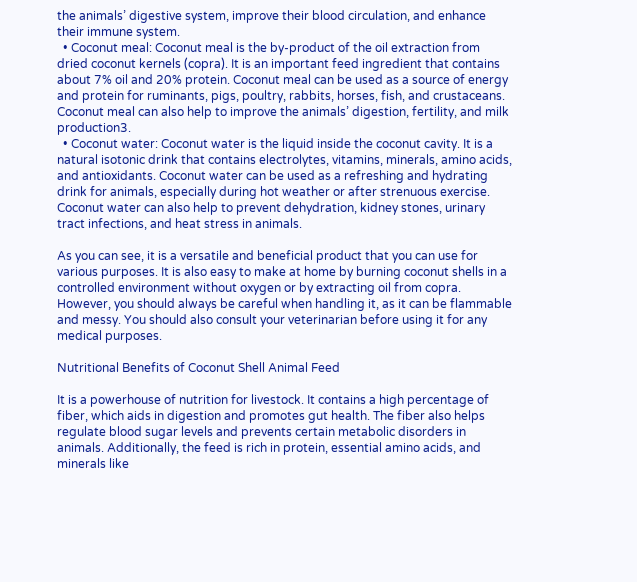the animals’ digestive system, improve their blood circulation, and enhance their immune system.
  • Coconut meal: Coconut meal is the by-product of the oil extraction from dried coconut kernels (copra). It is an important feed ingredient that contains about 7% oil and 20% protein. Coconut meal can be used as a source of energy and protein for ruminants, pigs, poultry, rabbits, horses, fish, and crustaceans. Coconut meal can also help to improve the animals’ digestion, fertility, and milk production3.
  • Coconut water: Coconut water is the liquid inside the coconut cavity. It is a natural isotonic drink that contains electrolytes, vitamins, minerals, amino acids, and antioxidants. Coconut water can be used as a refreshing and hydrating drink for animals, especially during hot weather or after strenuous exercise. Coconut water can also help to prevent dehydration, kidney stones, urinary tract infections, and heat stress in animals.

As you can see, it is a versatile and beneficial product that you can use for various purposes. It is also easy to make at home by burning coconut shells in a controlled environment without oxygen or by extracting oil from copra. However, you should always be careful when handling it, as it can be flammable and messy. You should also consult your veterinarian before using it for any medical purposes.

Nutritional Benefits of Coconut Shell Animal Feed

It is a powerhouse of nutrition for livestock. It contains a high percentage of fiber, which aids in digestion and promotes gut health. The fiber also helps regulate blood sugar levels and prevents certain metabolic disorders in animals. Additionally, the feed is rich in protein, essential amino acids, and minerals like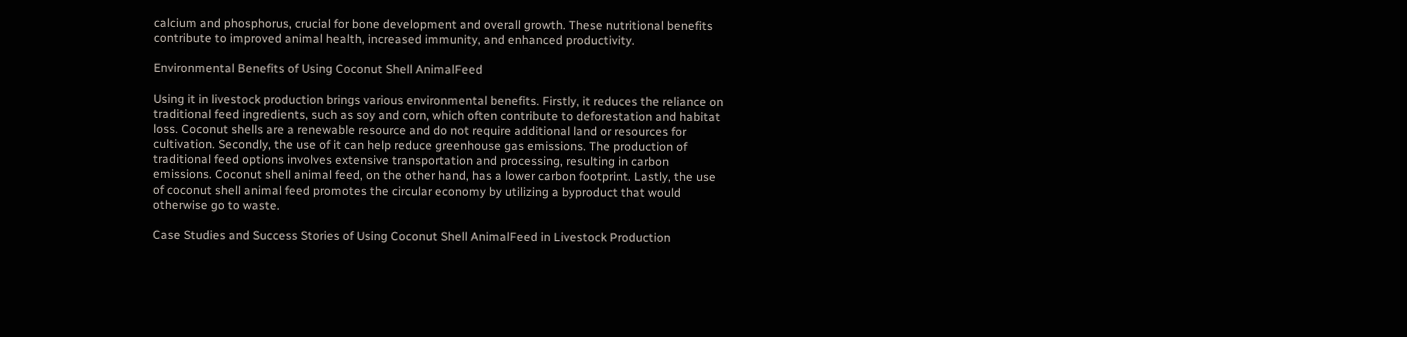calcium and phosphorus, crucial for bone development and overall growth. These nutritional benefits contribute to improved animal health, increased immunity, and enhanced productivity.

Environmental Benefits of Using Coconut Shell AnimalFeed

Using it in livestock production brings various environmental benefits. Firstly, it reduces the reliance on traditional feed ingredients, such as soy and corn, which often contribute to deforestation and habitat loss. Coconut shells are a renewable resource and do not require additional land or resources for cultivation. Secondly, the use of it can help reduce greenhouse gas emissions. The production of traditional feed options involves extensive transportation and processing, resulting in carbon emissions. Coconut shell animal feed, on the other hand, has a lower carbon footprint. Lastly, the use of coconut shell animal feed promotes the circular economy by utilizing a byproduct that would otherwise go to waste.

Case Studies and Success Stories of Using Coconut Shell AnimalFeed in Livestock Production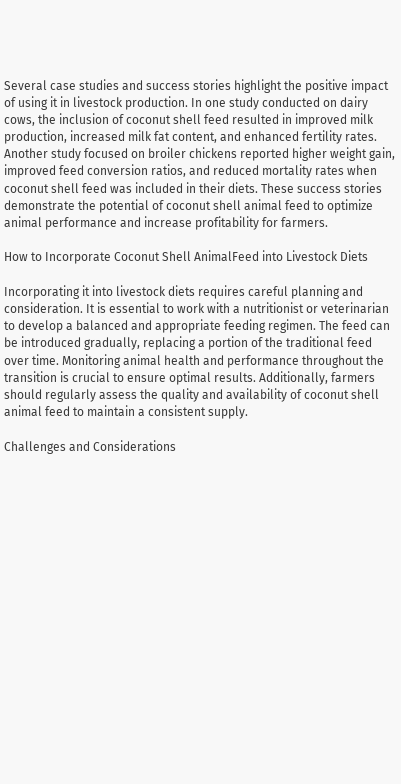Several case studies and success stories highlight the positive impact of using it in livestock production. In one study conducted on dairy cows, the inclusion of coconut shell feed resulted in improved milk production, increased milk fat content, and enhanced fertility rates. Another study focused on broiler chickens reported higher weight gain, improved feed conversion ratios, and reduced mortality rates when coconut shell feed was included in their diets. These success stories demonstrate the potential of coconut shell animal feed to optimize animal performance and increase profitability for farmers.

How to Incorporate Coconut Shell AnimalFeed into Livestock Diets

Incorporating it into livestock diets requires careful planning and consideration. It is essential to work with a nutritionist or veterinarian to develop a balanced and appropriate feeding regimen. The feed can be introduced gradually, replacing a portion of the traditional feed over time. Monitoring animal health and performance throughout the transition is crucial to ensure optimal results. Additionally, farmers should regularly assess the quality and availability of coconut shell animal feed to maintain a consistent supply.

Challenges and Considerations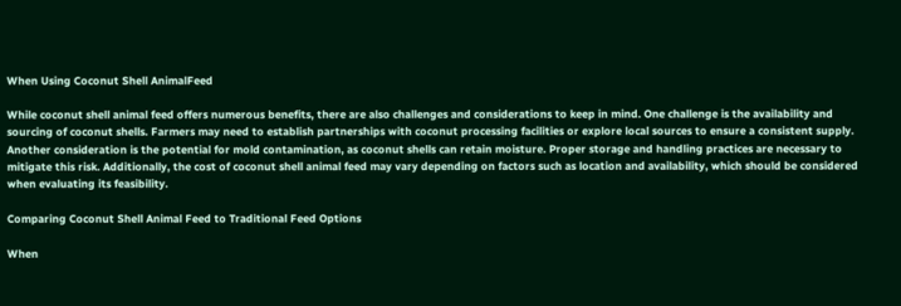When Using Coconut Shell AnimalFeed

While coconut shell animal feed offers numerous benefits, there are also challenges and considerations to keep in mind. One challenge is the availability and sourcing of coconut shells. Farmers may need to establish partnerships with coconut processing facilities or explore local sources to ensure a consistent supply. Another consideration is the potential for mold contamination, as coconut shells can retain moisture. Proper storage and handling practices are necessary to mitigate this risk. Additionally, the cost of coconut shell animal feed may vary depending on factors such as location and availability, which should be considered when evaluating its feasibility.

Comparing Coconut Shell Animal Feed to Traditional Feed Options

When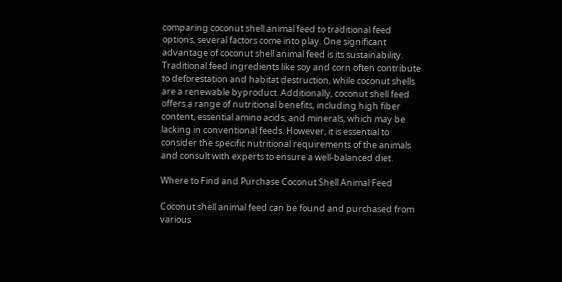comparing coconut shell animal feed to traditional feed options, several factors come into play. One significant advantage of coconut shell animal feed is its sustainability. Traditional feed ingredients like soy and corn often contribute to deforestation and habitat destruction, while coconut shells are a renewable byproduct. Additionally, coconut shell feed offers a range of nutritional benefits, including high fiber content, essential amino acids, and minerals, which may be lacking in conventional feeds. However, it is essential to consider the specific nutritional requirements of the animals and consult with experts to ensure a well-balanced diet.

Where to Find and Purchase Coconut Shell Animal Feed

Coconut shell animal feed can be found and purchased from various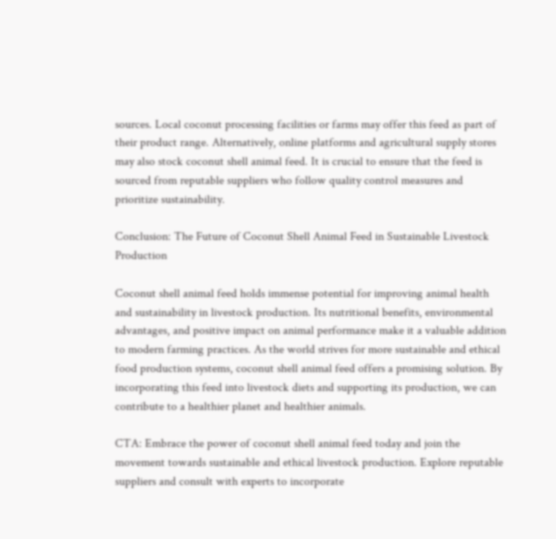sources. Local coconut processing facilities or farms may offer this feed as part of their product range. Alternatively, online platforms and agricultural supply stores may also stock coconut shell animal feed. It is crucial to ensure that the feed is sourced from reputable suppliers who follow quality control measures and prioritize sustainability.

Conclusion: The Future of Coconut Shell Animal Feed in Sustainable Livestock Production

Coconut shell animal feed holds immense potential for improving animal health and sustainability in livestock production. Its nutritional benefits, environmental advantages, and positive impact on animal performance make it a valuable addition to modern farming practices. As the world strives for more sustainable and ethical food production systems, coconut shell animal feed offers a promising solution. By incorporating this feed into livestock diets and supporting its production, we can contribute to a healthier planet and healthier animals.

CTA: Embrace the power of coconut shell animal feed today and join the movement towards sustainable and ethical livestock production. Explore reputable suppliers and consult with experts to incorporate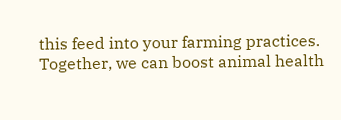this feed into your farming practices. Together, we can boost animal health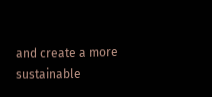and create a more sustainable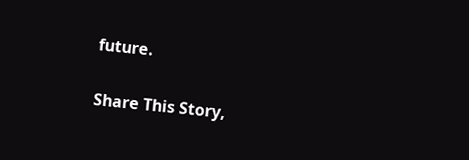future.

Share This Story,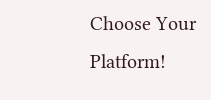Choose Your Platform!